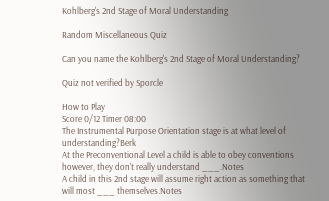Kohlberg's 2nd Stage of Moral Understanding

Random Miscellaneous Quiz

Can you name the Kohlberg's 2nd Stage of Moral Understanding?

Quiz not verified by Sporcle

How to Play
Score 0/12 Timer 08:00
The Instrumental Purpose Orientation stage is at what level of understanding?Berk
At the Preconventional Level a child is able to obey conventions however, they don't really understand ___.Notes
A child in this 2nd stage will assume right action as something that will most ___ themselves.Notes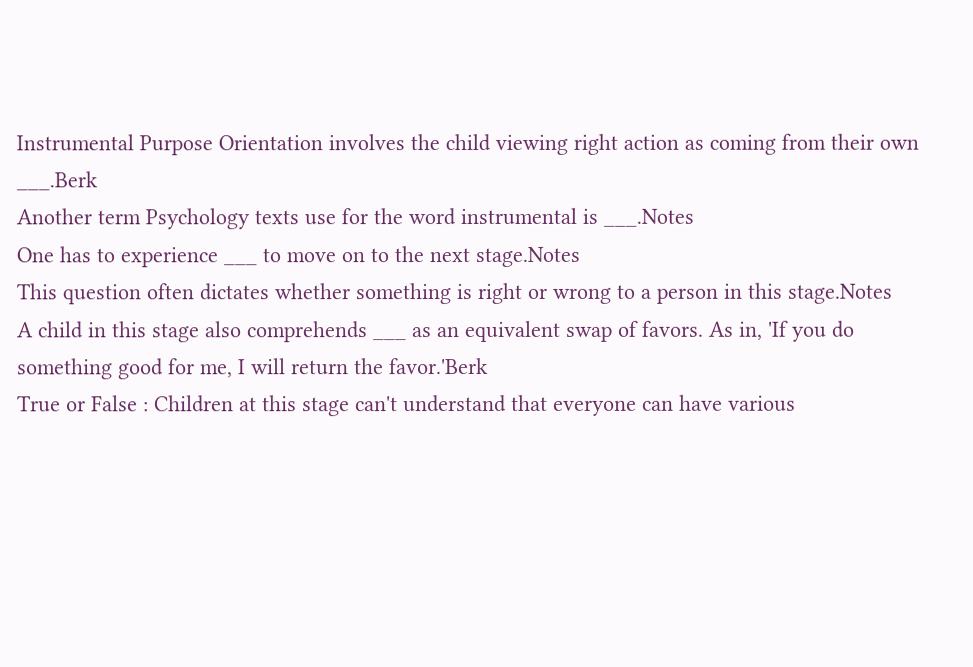Instrumental Purpose Orientation involves the child viewing right action as coming from their own ___.Berk
Another term Psychology texts use for the word instrumental is ___.Notes
One has to experience ___ to move on to the next stage.Notes
This question often dictates whether something is right or wrong to a person in this stage.Notes
A child in this stage also comprehends ___ as an equivalent swap of favors. As in, 'If you do something good for me, I will return the favor.'Berk
True or False : Children at this stage can't understand that everyone can have various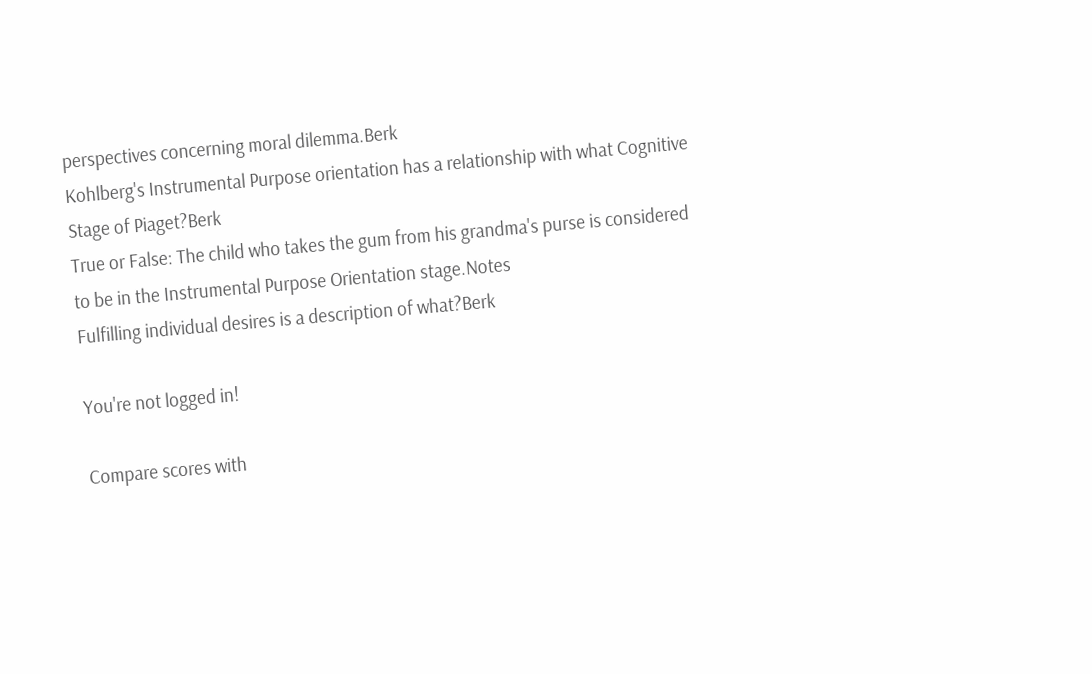perspectives concerning moral dilemma.Berk
Kohlberg's Instrumental Purpose orientation has a relationship with what Cognitive Stage of Piaget?Berk
True or False: The child who takes the gum from his grandma's purse is considered to be in the Instrumental Purpose Orientation stage.Notes
Fulfilling individual desires is a description of what?Berk

You're not logged in!

Compare scores with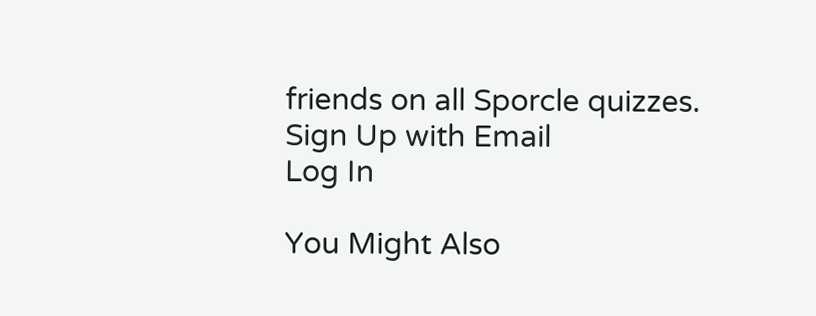friends on all Sporcle quizzes.
Sign Up with Email
Log In

You Might Also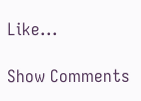Like...

Show Comments